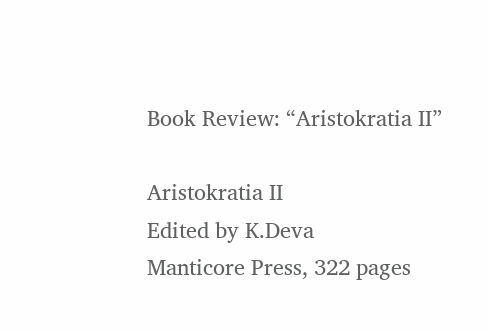Book Review: “Aristokratia II”

Aristokratia II
Edited by K.Deva
Manticore Press, 322 pages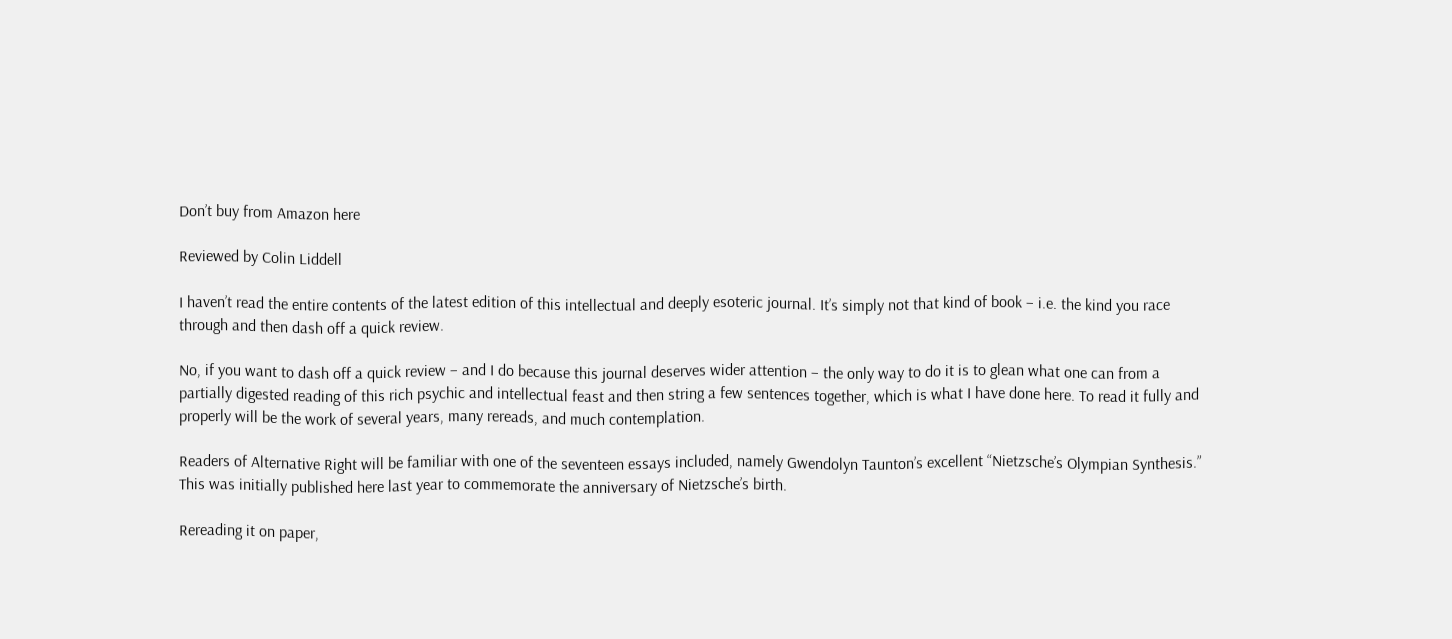Don’t buy from Amazon here

Reviewed by Colin Liddell

I haven’t read the entire contents of the latest edition of this intellectual and deeply esoteric journal. It’s simply not that kind of book – i.e. the kind you race through and then dash off a quick review.

No, if you want to dash off a quick review – and I do because this journal deserves wider attention – the only way to do it is to glean what one can from a partially digested reading of this rich psychic and intellectual feast and then string a few sentences together, which is what I have done here. To read it fully and properly will be the work of several years, many rereads, and much contemplation.

Readers of Alternative Right will be familiar with one of the seventeen essays included, namely Gwendolyn Taunton’s excellent “Nietzsche’s Olympian Synthesis.” This was initially published here last year to commemorate the anniversary of Nietzsche’s birth.

Rereading it on paper,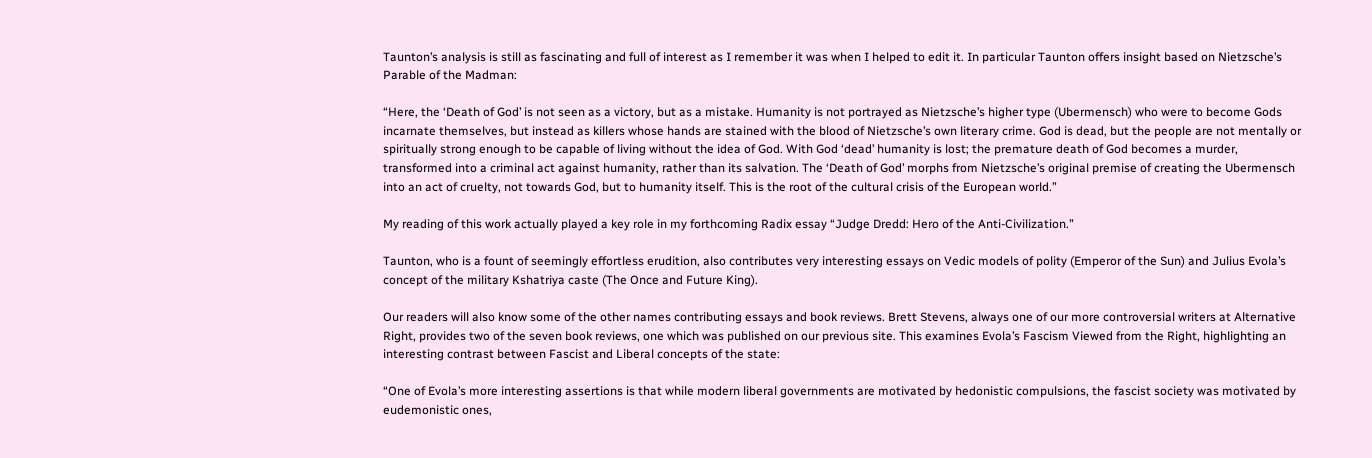Taunton’s analysis is still as fascinating and full of interest as I remember it was when I helped to edit it. In particular Taunton offers insight based on Nietzsche’s Parable of the Madman:

“Here, the ‘Death of God’ is not seen as a victory, but as a mistake. Humanity is not portrayed as Nietzsche’s higher type (Ubermensch) who were to become Gods incarnate themselves, but instead as killers whose hands are stained with the blood of Nietzsche’s own literary crime. God is dead, but the people are not mentally or spiritually strong enough to be capable of living without the idea of God. With God ‘dead’ humanity is lost; the premature death of God becomes a murder, transformed into a criminal act against humanity, rather than its salvation. The ‘Death of God’ morphs from Nietzsche’s original premise of creating the Ubermensch into an act of cruelty, not towards God, but to humanity itself. This is the root of the cultural crisis of the European world.”

My reading of this work actually played a key role in my forthcoming Radix essay “Judge Dredd: Hero of the Anti-Civilization.”

Taunton, who is a fount of seemingly effortless erudition, also contributes very interesting essays on Vedic models of polity (Emperor of the Sun) and Julius Evola’s concept of the military Kshatriya caste (The Once and Future King).

Our readers will also know some of the other names contributing essays and book reviews. Brett Stevens, always one of our more controversial writers at Alternative Right, provides two of the seven book reviews, one which was published on our previous site. This examines Evola’s Fascism Viewed from the Right, highlighting an interesting contrast between Fascist and Liberal concepts of the state:

“One of Evola’s more interesting assertions is that while modern liberal governments are motivated by hedonistic compulsions, the fascist society was motivated by eudemonistic ones,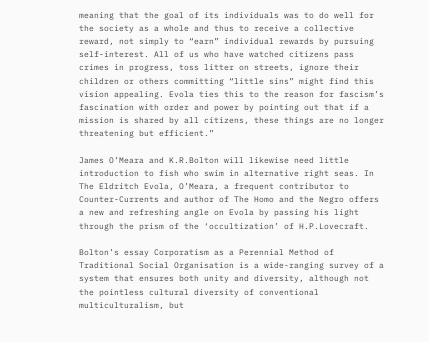meaning that the goal of its individuals was to do well for the society as a whole and thus to receive a collective reward, not simply to “earn” individual rewards by pursuing self-interest. All of us who have watched citizens pass crimes in progress, toss litter on streets, ignore their children or others committing “little sins” might find this vision appealing. Evola ties this to the reason for fascism’s fascination with order and power by pointing out that if a mission is shared by all citizens, these things are no longer threatening but efficient.”

James O’Meara and K.R.Bolton will likewise need little introduction to fish who swim in alternative right seas. In The Eldritch Evola, O’Meara, a frequent contributor to Counter-Currents and author of The Homo and the Negro offers a new and refreshing angle on Evola by passing his light through the prism of the ‘occultization’ of H.P.Lovecraft.

Bolton’s essay Corporatism as a Perennial Method of Traditional Social Organisation is a wide-ranging survey of a system that ensures both unity and diversity, although not the pointless cultural diversity of conventional multiculturalism, but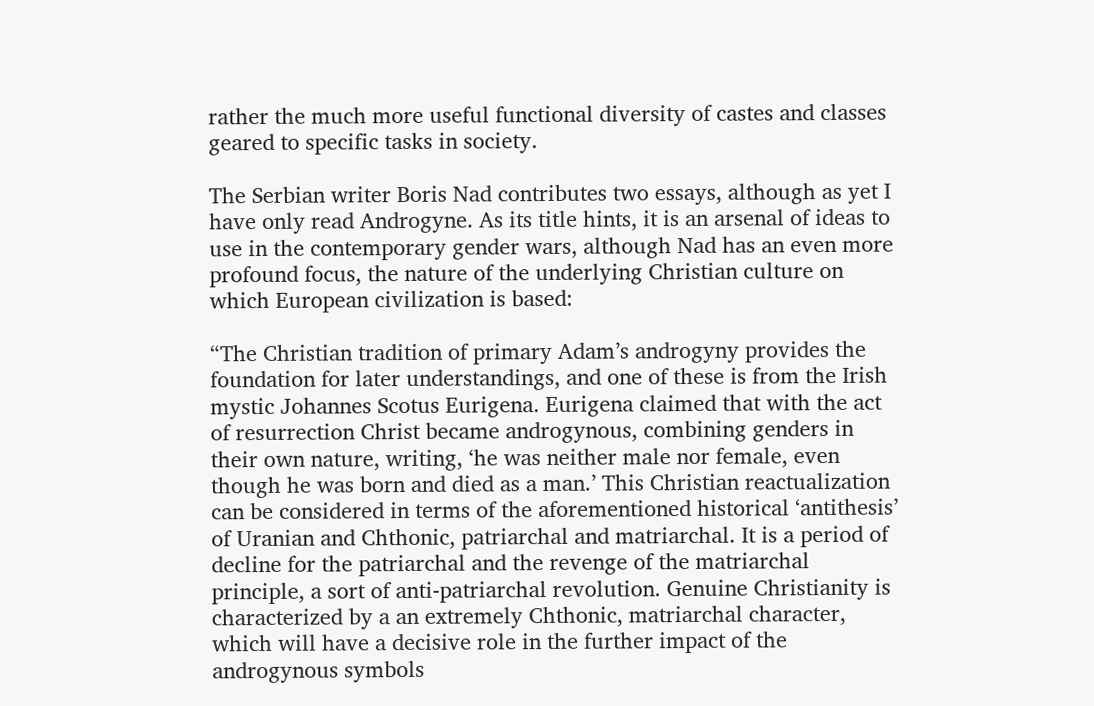rather the much more useful functional diversity of castes and classes geared to specific tasks in society.

The Serbian writer Boris Nad contributes two essays, although as yet I have only read Androgyne. As its title hints, it is an arsenal of ideas to use in the contemporary gender wars, although Nad has an even more profound focus, the nature of the underlying Christian culture on which European civilization is based:

“The Christian tradition of primary Adam’s androgyny provides the foundation for later understandings, and one of these is from the Irish mystic Johannes Scotus Eurigena. Eurigena claimed that with the act of resurrection Christ became androgynous, combining genders in their own nature, writing, ‘he was neither male nor female, even though he was born and died as a man.’ This Christian reactualization can be considered in terms of the aforementioned historical ‘antithesis’ of Uranian and Chthonic, patriarchal and matriarchal. It is a period of decline for the patriarchal and the revenge of the matriarchal principle, a sort of anti-patriarchal revolution. Genuine Christianity is characterized by a an extremely Chthonic, matriarchal character, which will have a decisive role in the further impact of the androgynous symbols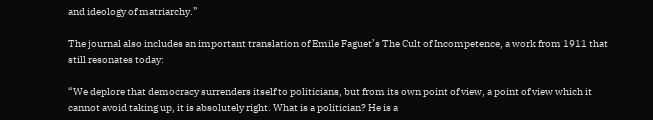and ideology of matriarchy.”

The journal also includes an important translation of Emile Faguet’s The Cult of Incompetence, a work from 1911 that still resonates today:

“We deplore that democracy surrenders itself to politicians, but from its own point of view, a point of view which it cannot avoid taking up, it is absolutely right. What is a politician? He is a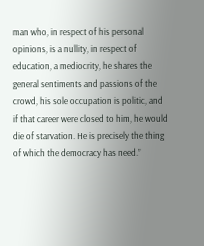man who, in respect of his personal opinions, is a nullity, in respect of education, a mediocrity, he shares the general sentiments and passions of the crowd, his sole occupation is politic, and if that career were closed to him, he would die of starvation. He is precisely the thing of which the democracy has need.”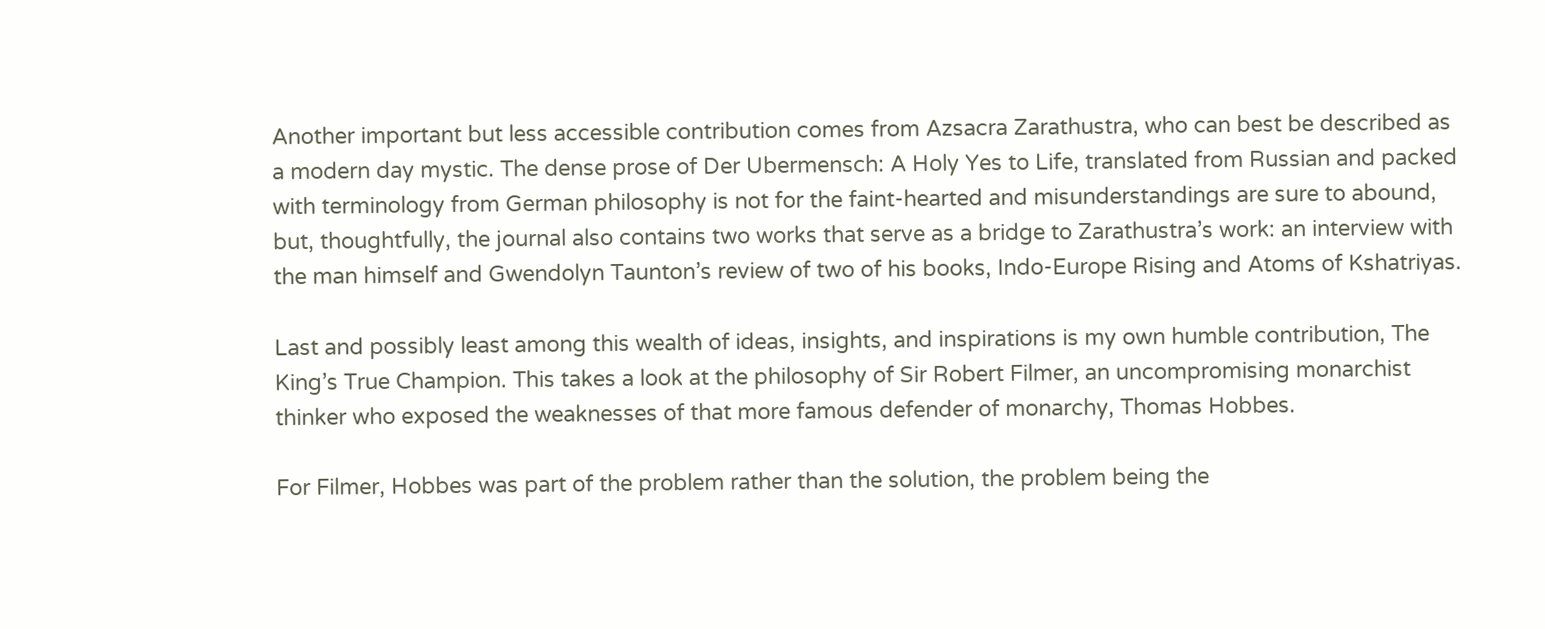Another important but less accessible contribution comes from Azsacra Zarathustra, who can best be described as a modern day mystic. The dense prose of Der Ubermensch: A Holy Yes to Life, translated from Russian and packed with terminology from German philosophy is not for the faint-hearted and misunderstandings are sure to abound, but, thoughtfully, the journal also contains two works that serve as a bridge to Zarathustra’s work: an interview with the man himself and Gwendolyn Taunton’s review of two of his books, Indo-Europe Rising and Atoms of Kshatriyas.

Last and possibly least among this wealth of ideas, insights, and inspirations is my own humble contribution, The King’s True Champion. This takes a look at the philosophy of Sir Robert Filmer, an uncompromising monarchist thinker who exposed the weaknesses of that more famous defender of monarchy, Thomas Hobbes.

For Filmer, Hobbes was part of the problem rather than the solution, the problem being the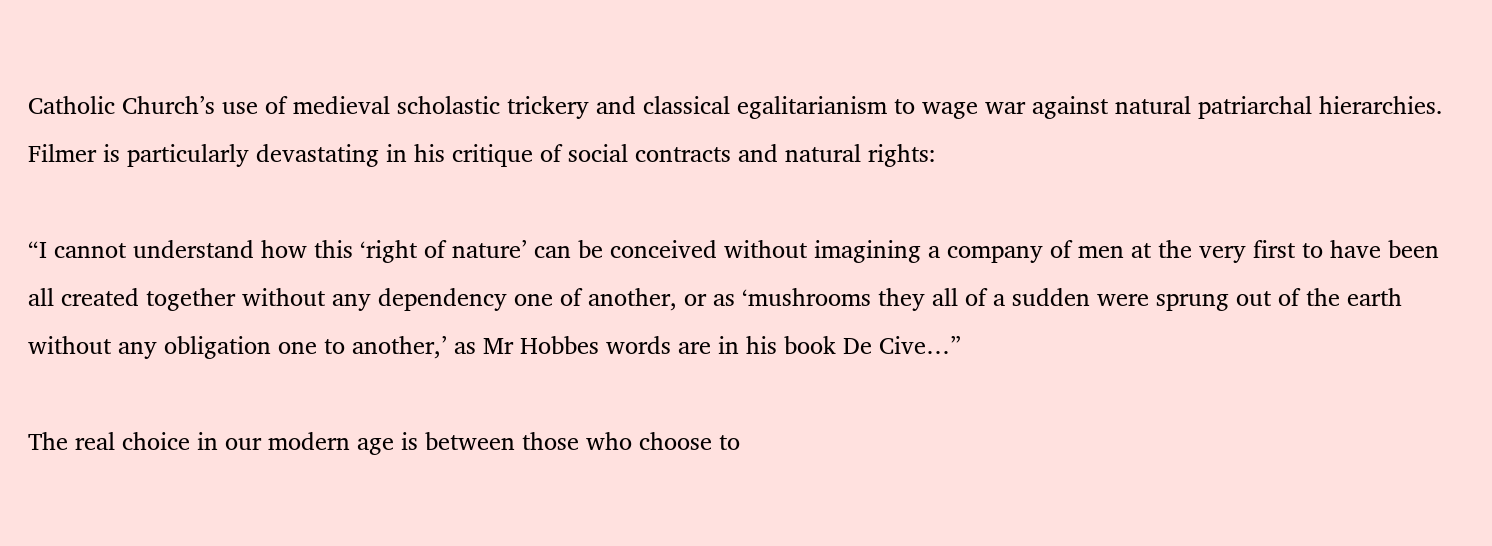Catholic Church’s use of medieval scholastic trickery and classical egalitarianism to wage war against natural patriarchal hierarchies. Filmer is particularly devastating in his critique of social contracts and natural rights:

“I cannot understand how this ‘right of nature’ can be conceived without imagining a company of men at the very first to have been all created together without any dependency one of another, or as ‘mushrooms they all of a sudden were sprung out of the earth without any obligation one to another,’ as Mr Hobbes words are in his book De Cive…”

The real choice in our modern age is between those who choose to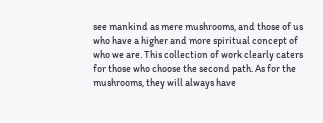see mankind as mere mushrooms, and those of us who have a higher and more spiritual concept of who we are. This collection of work clearly caters for those who choose the second path. As for the mushrooms, they will always have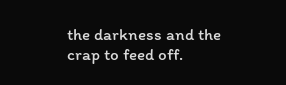the darkness and the crap to feed off.